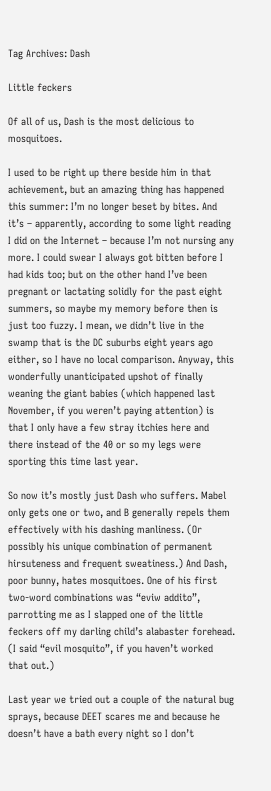Tag Archives: Dash

Little feckers

Of all of us, Dash is the most delicious to mosquitoes.

I used to be right up there beside him in that achievement, but an amazing thing has happened this summer: I’m no longer beset by bites. And it’s – apparently, according to some light reading I did on the Internet – because I’m not nursing any more. I could swear I always got bitten before I had kids too; but on the other hand I’ve been pregnant or lactating solidly for the past eight summers, so maybe my memory before then is just too fuzzy. I mean, we didn’t live in the swamp that is the DC suburbs eight years ago either, so I have no local comparison. Anyway, this wonderfully unanticipated upshot of finally weaning the giant babies (which happened last November, if you weren’t paying attention) is that I only have a few stray itchies here and there instead of the 40 or so my legs were sporting this time last year.

So now it’s mostly just Dash who suffers. Mabel only gets one or two, and B generally repels them effectively with his dashing manliness. (Or possibly his unique combination of permanent hirsuteness and frequent sweatiness.) And Dash, poor bunny, hates mosquitoes. One of his first two-word combinations was “eviw addito”, parrotting me as I slapped one of the little feckers off my darling child’s alabaster forehead. (I said “evil mosquito”, if you haven’t worked that out.)

Last year we tried out a couple of the natural bug sprays, because DEET scares me and because he doesn’t have a bath every night so I don’t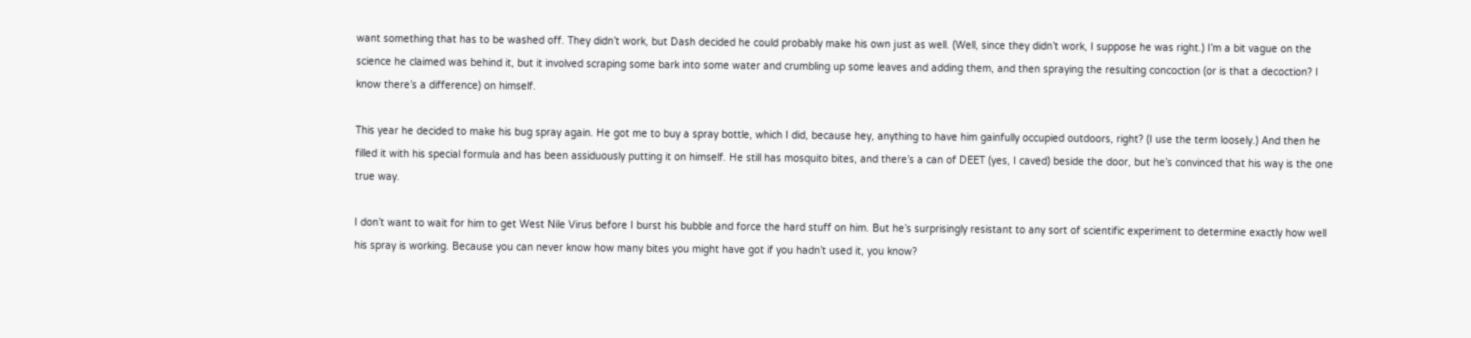want something that has to be washed off. They didn’t work, but Dash decided he could probably make his own just as well. (Well, since they didn’t work, I suppose he was right.) I’m a bit vague on the science he claimed was behind it, but it involved scraping some bark into some water and crumbling up some leaves and adding them, and then spraying the resulting concoction (or is that a decoction? I know there’s a difference) on himself.

This year he decided to make his bug spray again. He got me to buy a spray bottle, which I did, because hey, anything to have him gainfully occupied outdoors, right? (I use the term loosely.) And then he filled it with his special formula and has been assiduously putting it on himself. He still has mosquito bites, and there’s a can of DEET (yes, I caved) beside the door, but he’s convinced that his way is the one true way.

I don’t want to wait for him to get West Nile Virus before I burst his bubble and force the hard stuff on him. But he’s surprisingly resistant to any sort of scientific experiment to determine exactly how well his spray is working. Because you can never know how many bites you might have got if you hadn’t used it, you know?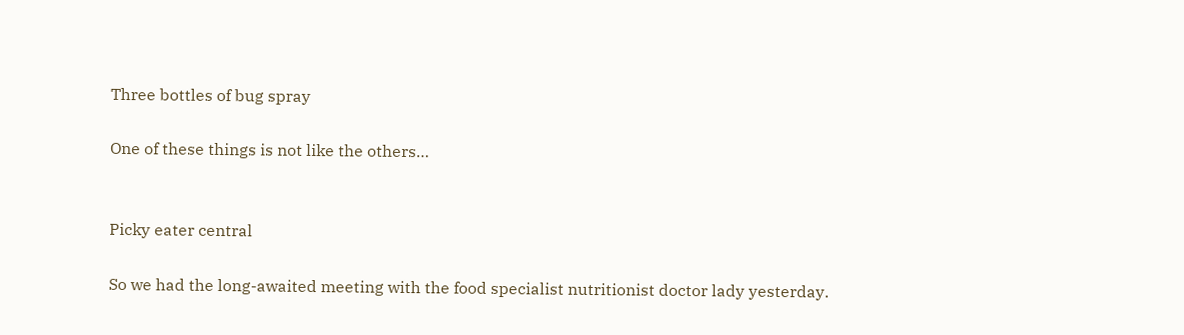Three bottles of bug spray

One of these things is not like the others…


Picky eater central

So we had the long-awaited meeting with the food specialist nutritionist doctor lady yesterday.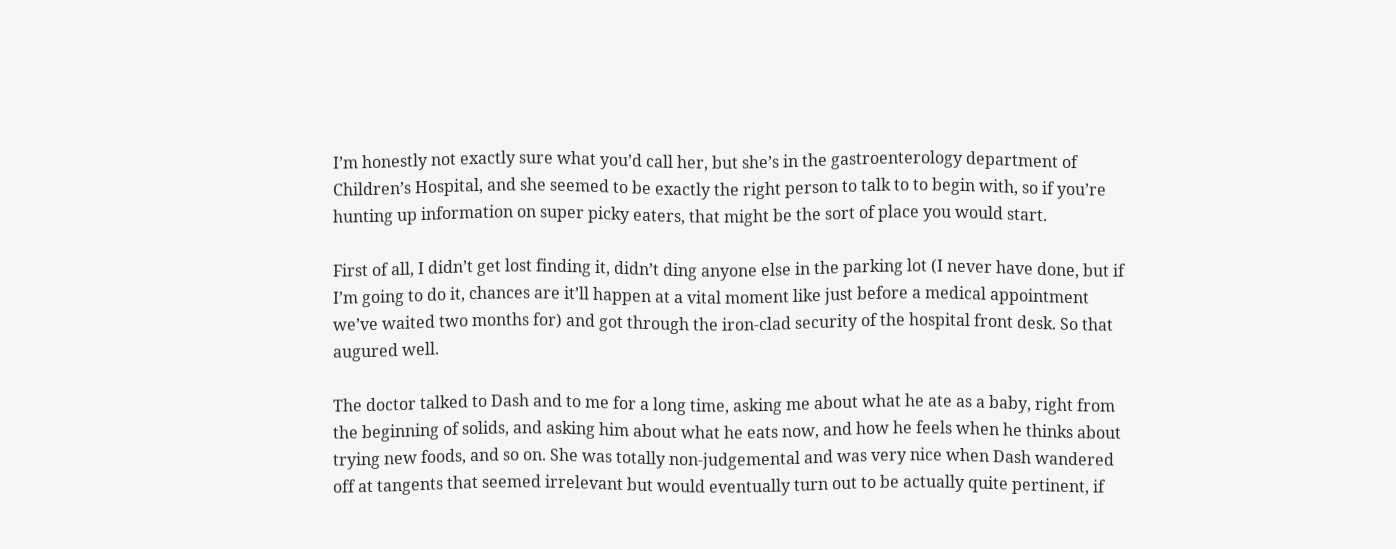I’m honestly not exactly sure what you’d call her, but she’s in the gastroenterology department of Children’s Hospital, and she seemed to be exactly the right person to talk to to begin with, so if you’re hunting up information on super picky eaters, that might be the sort of place you would start.

First of all, I didn’t get lost finding it, didn’t ding anyone else in the parking lot (I never have done, but if I’m going to do it, chances are it’ll happen at a vital moment like just before a medical appointment we’ve waited two months for) and got through the iron-clad security of the hospital front desk. So that augured well.

The doctor talked to Dash and to me for a long time, asking me about what he ate as a baby, right from the beginning of solids, and asking him about what he eats now, and how he feels when he thinks about trying new foods, and so on. She was totally non-judgemental and was very nice when Dash wandered off at tangents that seemed irrelevant but would eventually turn out to be actually quite pertinent, if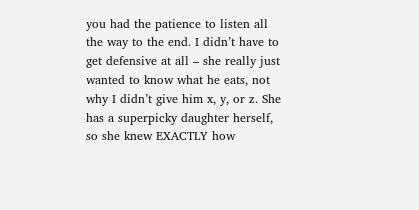you had the patience to listen all the way to the end. I didn’t have to get defensive at all – she really just wanted to know what he eats, not why I didn’t give him x, y, or z. She has a superpicky daughter herself, so she knew EXACTLY how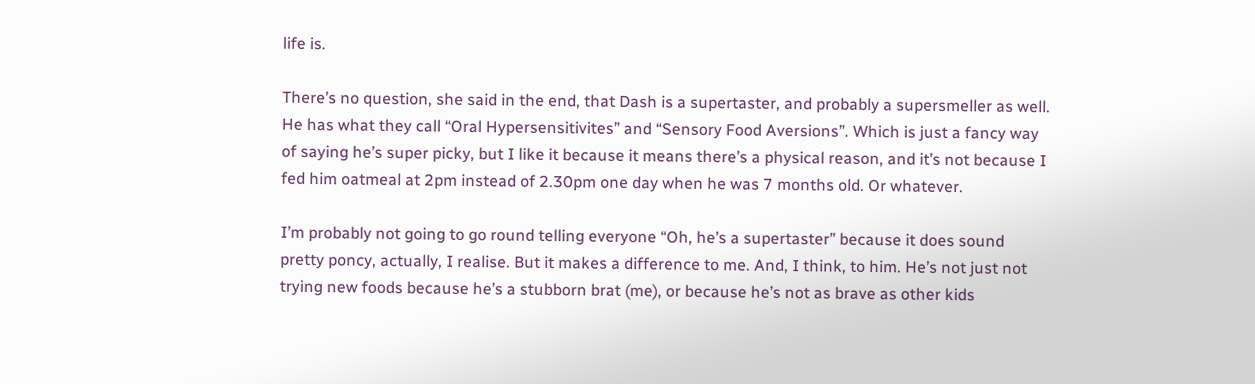life is.

There’s no question, she said in the end, that Dash is a supertaster, and probably a supersmeller as well. He has what they call “Oral Hypersensitivites” and “Sensory Food Aversions”. Which is just a fancy way of saying he’s super picky, but I like it because it means there’s a physical reason, and it’s not because I fed him oatmeal at 2pm instead of 2.30pm one day when he was 7 months old. Or whatever.

I’m probably not going to go round telling everyone “Oh, he’s a supertaster” because it does sound pretty poncy, actually, I realise. But it makes a difference to me. And, I think, to him. He’s not just not trying new foods because he’s a stubborn brat (me), or because he’s not as brave as other kids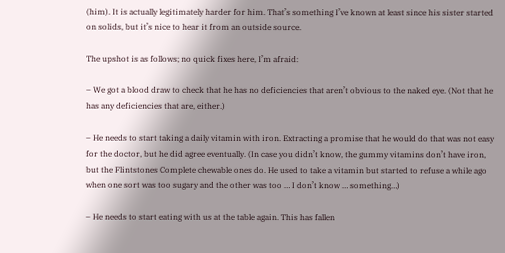(him). It is actually legitimately harder for him. That’s something I’ve known at least since his sister started on solids, but it’s nice to hear it from an outside source.

The upshot is as follows; no quick fixes here, I’m afraid:

– We got a blood draw to check that he has no deficiencies that aren’t obvious to the naked eye. (Not that he has any deficiencies that are, either.)

– He needs to start taking a daily vitamin with iron. Extracting a promise that he would do that was not easy for the doctor, but he did agree eventually. (In case you didn’t know, the gummy vitamins don’t have iron, but the Flintstones Complete chewable ones do. He used to take a vitamin but started to refuse a while ago when one sort was too sugary and the other was too … I don’t know … something…)

– He needs to start eating with us at the table again. This has fallen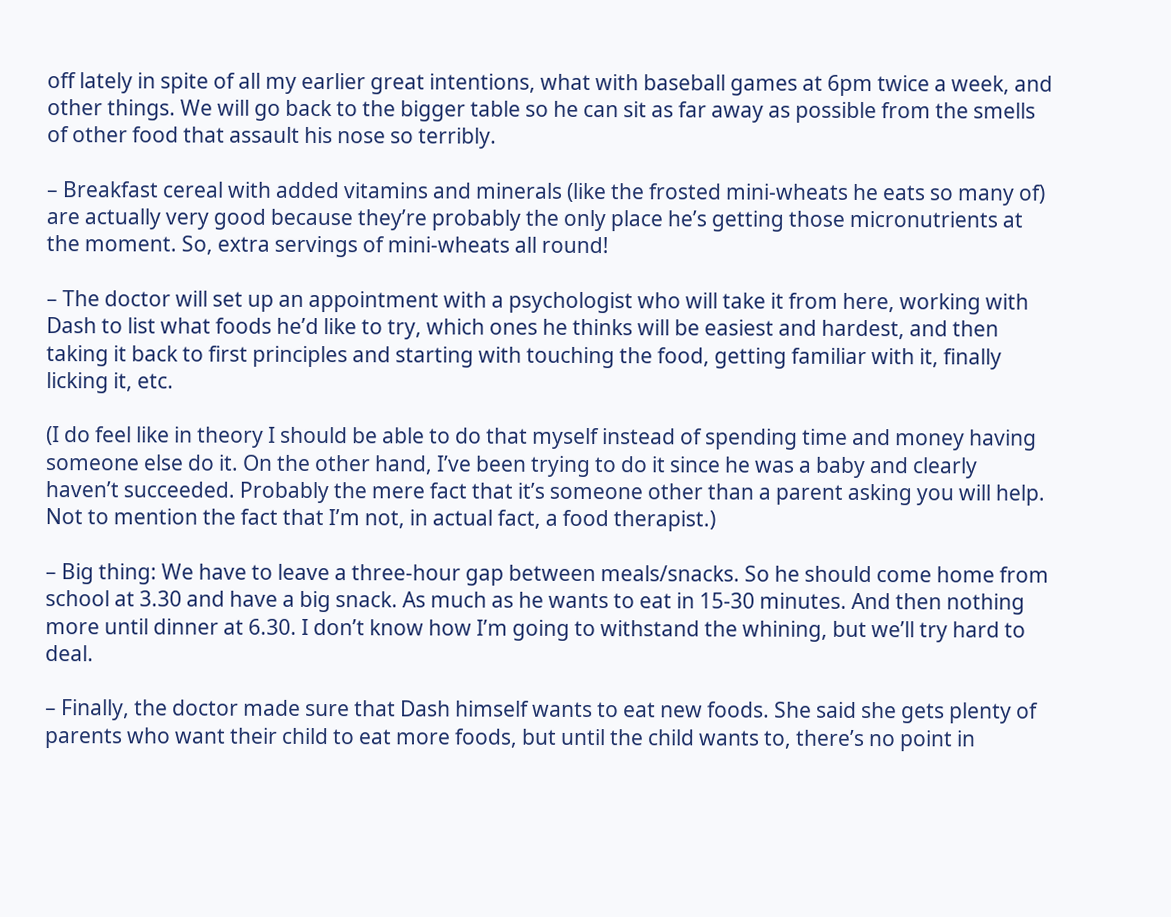off lately in spite of all my earlier great intentions, what with baseball games at 6pm twice a week, and other things. We will go back to the bigger table so he can sit as far away as possible from the smells of other food that assault his nose so terribly.

– Breakfast cereal with added vitamins and minerals (like the frosted mini-wheats he eats so many of) are actually very good because they’re probably the only place he’s getting those micronutrients at the moment. So, extra servings of mini-wheats all round!

– The doctor will set up an appointment with a psychologist who will take it from here, working with Dash to list what foods he’d like to try, which ones he thinks will be easiest and hardest, and then taking it back to first principles and starting with touching the food, getting familiar with it, finally licking it, etc.

(I do feel like in theory I should be able to do that myself instead of spending time and money having someone else do it. On the other hand, I’ve been trying to do it since he was a baby and clearly haven’t succeeded. Probably the mere fact that it’s someone other than a parent asking you will help. Not to mention the fact that I’m not, in actual fact, a food therapist.)

– Big thing: We have to leave a three-hour gap between meals/snacks. So he should come home from school at 3.30 and have a big snack. As much as he wants to eat in 15-30 minutes. And then nothing more until dinner at 6.30. I don’t know how I’m going to withstand the whining, but we’ll try hard to deal.

– Finally, the doctor made sure that Dash himself wants to eat new foods. She said she gets plenty of parents who want their child to eat more foods, but until the child wants to, there’s no point in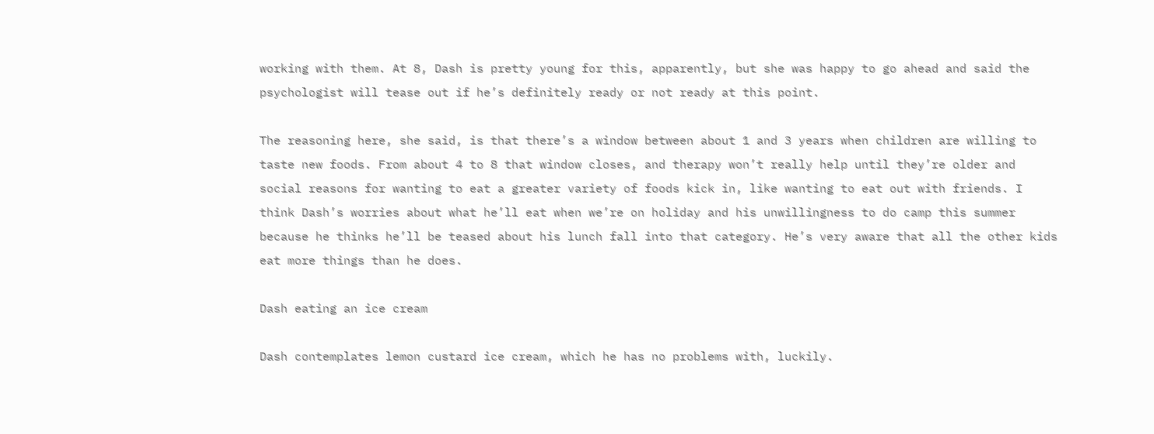working with them. At 8, Dash is pretty young for this, apparently, but she was happy to go ahead and said the psychologist will tease out if he’s definitely ready or not ready at this point.

The reasoning here, she said, is that there’s a window between about 1 and 3 years when children are willing to taste new foods. From about 4 to 8 that window closes, and therapy won’t really help until they’re older and social reasons for wanting to eat a greater variety of foods kick in, like wanting to eat out with friends. I think Dash’s worries about what he’ll eat when we’re on holiday and his unwillingness to do camp this summer because he thinks he’ll be teased about his lunch fall into that category. He’s very aware that all the other kids eat more things than he does.

Dash eating an ice cream

Dash contemplates lemon custard ice cream, which he has no problems with, luckily.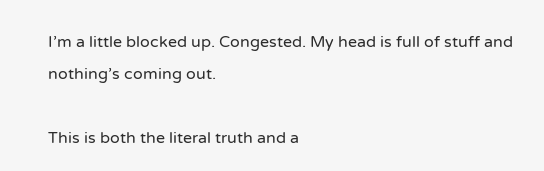I’m a little blocked up. Congested. My head is full of stuff and nothing’s coming out.

This is both the literal truth and a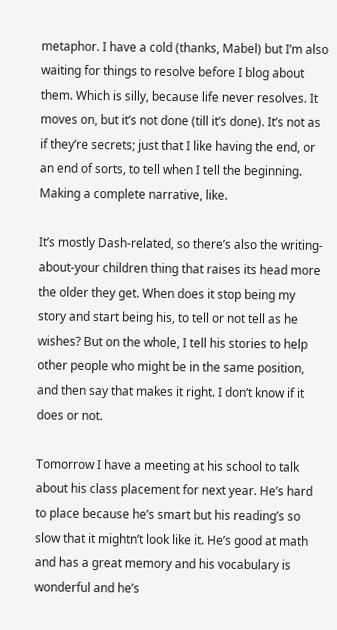metaphor. I have a cold (thanks, Mabel) but I’m also waiting for things to resolve before I blog about them. Which is silly, because life never resolves. It moves on, but it’s not done (till it’s done). It’s not as if they’re secrets; just that I like having the end, or an end of sorts, to tell when I tell the beginning. Making a complete narrative, like.

It’s mostly Dash-related, so there’s also the writing-about-your children thing that raises its head more the older they get. When does it stop being my story and start being his, to tell or not tell as he wishes? But on the whole, I tell his stories to help other people who might be in the same position, and then say that makes it right. I don’t know if it does or not.

Tomorrow I have a meeting at his school to talk about his class placement for next year. He’s hard to place because he’s smart but his reading’s so slow that it mightn’t look like it. He’s good at math and has a great memory and his vocabulary is wonderful and he’s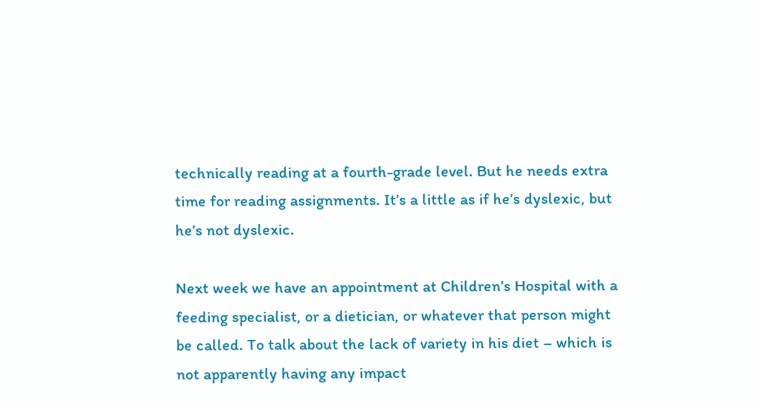technically reading at a fourth-grade level. But he needs extra time for reading assignments. It’s a little as if he’s dyslexic, but he’s not dyslexic.

Next week we have an appointment at Children’s Hospital with a feeding specialist, or a dietician, or whatever that person might be called. To talk about the lack of variety in his diet – which is not apparently having any impact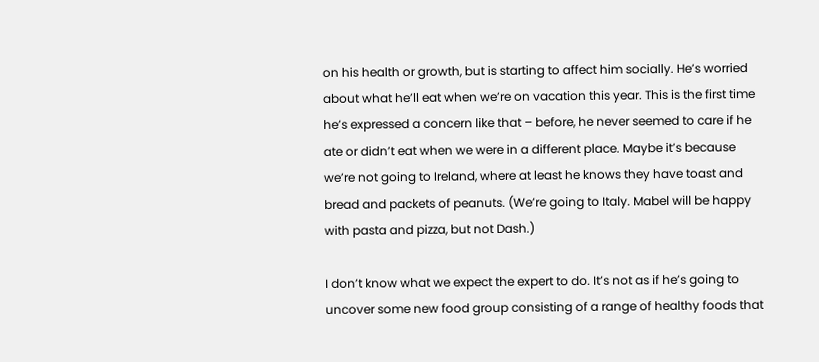on his health or growth, but is starting to affect him socially. He’s worried about what he’ll eat when we’re on vacation this year. This is the first time he’s expressed a concern like that – before, he never seemed to care if he ate or didn’t eat when we were in a different place. Maybe it’s because we’re not going to Ireland, where at least he knows they have toast and bread and packets of peanuts. (We’re going to Italy. Mabel will be happy with pasta and pizza, but not Dash.)

I don’t know what we expect the expert to do. It’s not as if he’s going to uncover some new food group consisting of a range of healthy foods that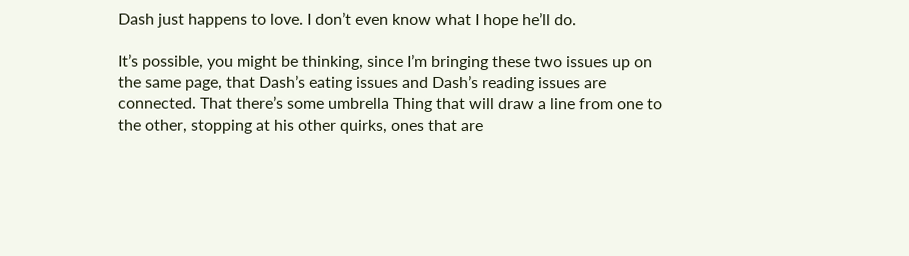Dash just happens to love. I don’t even know what I hope he’ll do.

It’s possible, you might be thinking, since I’m bringing these two issues up on the same page, that Dash’s eating issues and Dash’s reading issues are connected. That there’s some umbrella Thing that will draw a line from one to the other, stopping at his other quirks, ones that are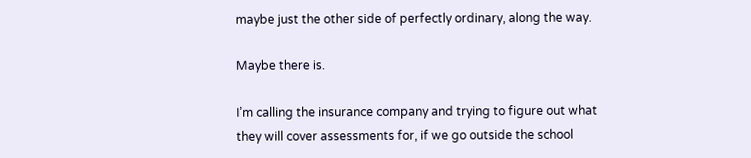maybe just the other side of perfectly ordinary, along the way.

Maybe there is.

I’m calling the insurance company and trying to figure out what they will cover assessments for, if we go outside the school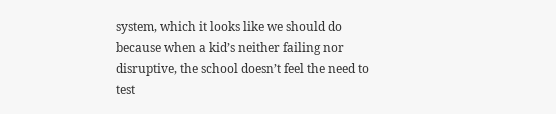system, which it looks like we should do because when a kid’s neither failing nor disruptive, the school doesn’t feel the need to test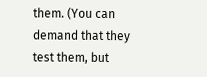them. (You can demand that they test them, but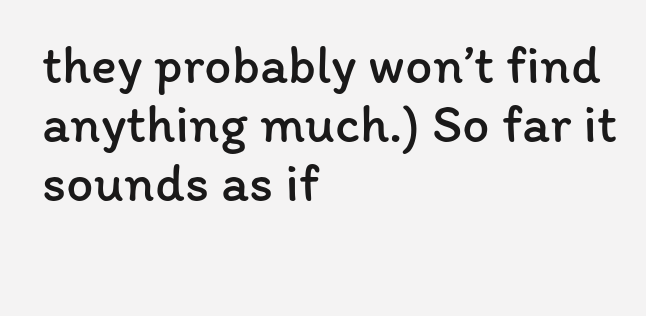they probably won’t find anything much.) So far it sounds as if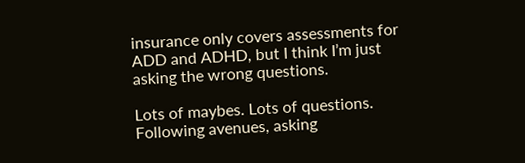insurance only covers assessments for ADD and ADHD, but I think I’m just asking the wrong questions.

Lots of maybes. Lots of questions. Following avenues, asking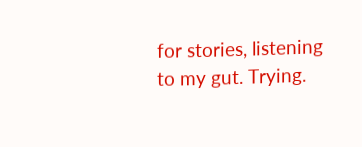for stories, listening to my gut. Trying.